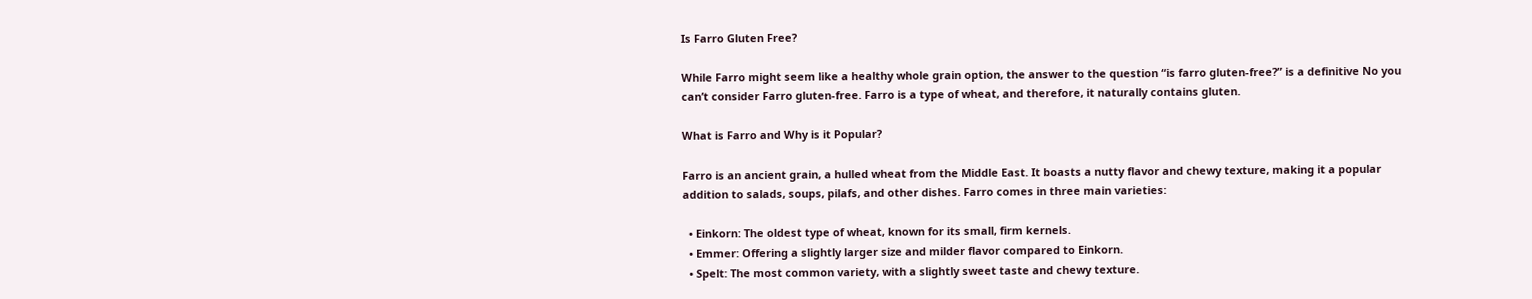Is Farro Gluten Free?

While Farro might seem like a healthy whole grain option, the answer to the question “is farro gluten-free?” is a definitive No you can’t consider Farro gluten-free. Farro is a type of wheat, and therefore, it naturally contains gluten.

What is Farro and Why is it Popular?

Farro is an ancient grain, a hulled wheat from the Middle East. It boasts a nutty flavor and chewy texture, making it a popular addition to salads, soups, pilafs, and other dishes. Farro comes in three main varieties:

  • Einkorn: The oldest type of wheat, known for its small, firm kernels.
  • Emmer: Offering a slightly larger size and milder flavor compared to Einkorn.
  • Spelt: The most common variety, with a slightly sweet taste and chewy texture.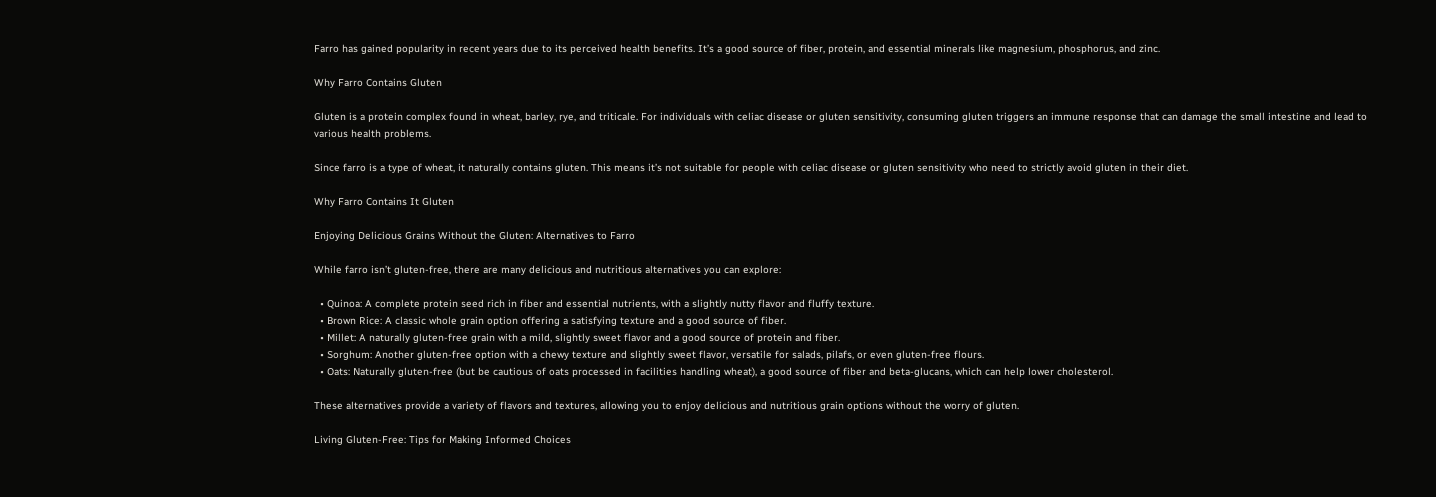Farro has gained popularity in recent years due to its perceived health benefits. It’s a good source of fiber, protein, and essential minerals like magnesium, phosphorus, and zinc.

Why Farro Contains Gluten

Gluten is a protein complex found in wheat, barley, rye, and triticale. For individuals with celiac disease or gluten sensitivity, consuming gluten triggers an immune response that can damage the small intestine and lead to various health problems.

Since farro is a type of wheat, it naturally contains gluten. This means it’s not suitable for people with celiac disease or gluten sensitivity who need to strictly avoid gluten in their diet.

Why Farro Contains It Gluten

Enjoying Delicious Grains Without the Gluten: Alternatives to Farro

While farro isn’t gluten-free, there are many delicious and nutritious alternatives you can explore:

  • Quinoa: A complete protein seed rich in fiber and essential nutrients, with a slightly nutty flavor and fluffy texture.
  • Brown Rice: A classic whole grain option offering a satisfying texture and a good source of fiber.
  • Millet: A naturally gluten-free grain with a mild, slightly sweet flavor and a good source of protein and fiber.
  • Sorghum: Another gluten-free option with a chewy texture and slightly sweet flavor, versatile for salads, pilafs, or even gluten-free flours.
  • Oats: Naturally gluten-free (but be cautious of oats processed in facilities handling wheat), a good source of fiber and beta-glucans, which can help lower cholesterol.

These alternatives provide a variety of flavors and textures, allowing you to enjoy delicious and nutritious grain options without the worry of gluten.

Living Gluten-Free: Tips for Making Informed Choices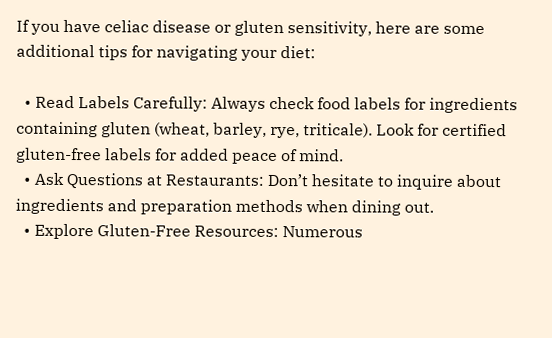If you have celiac disease or gluten sensitivity, here are some additional tips for navigating your diet:

  • Read Labels Carefully: Always check food labels for ingredients containing gluten (wheat, barley, rye, triticale). Look for certified gluten-free labels for added peace of mind.
  • Ask Questions at Restaurants: Don’t hesitate to inquire about ingredients and preparation methods when dining out.
  • Explore Gluten-Free Resources: Numerous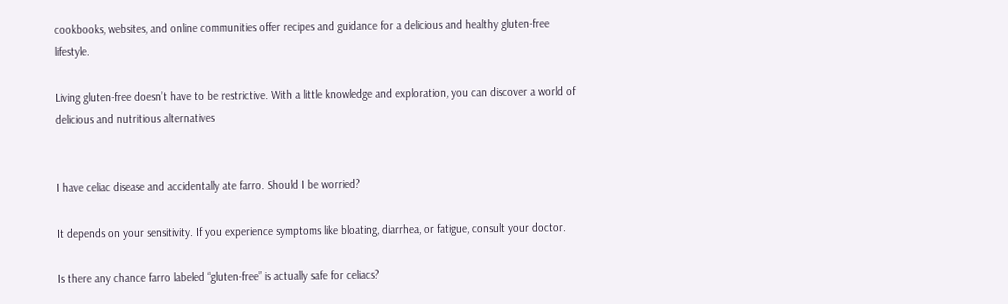cookbooks, websites, and online communities offer recipes and guidance for a delicious and healthy gluten-free lifestyle.

Living gluten-free doesn’t have to be restrictive. With a little knowledge and exploration, you can discover a world of delicious and nutritious alternatives


I have celiac disease and accidentally ate farro. Should I be worried?

It depends on your sensitivity. If you experience symptoms like bloating, diarrhea, or fatigue, consult your doctor.

Is there any chance farro labeled “gluten-free” is actually safe for celiacs?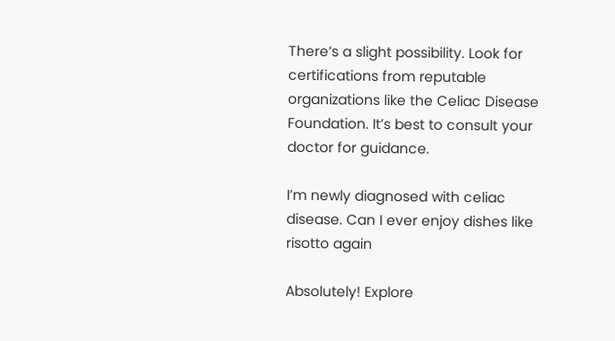There’s a slight possibility. Look for certifications from reputable organizations like the Celiac Disease Foundation. It’s best to consult your doctor for guidance.

I’m newly diagnosed with celiac disease. Can I ever enjoy dishes like risotto again

Absolutely! Explore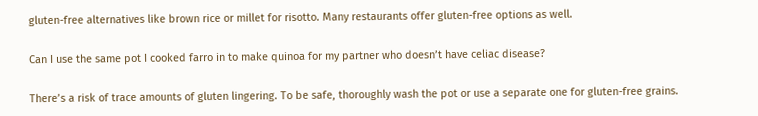gluten-free alternatives like brown rice or millet for risotto. Many restaurants offer gluten-free options as well.

Can I use the same pot I cooked farro in to make quinoa for my partner who doesn’t have celiac disease?

There’s a risk of trace amounts of gluten lingering. To be safe, thoroughly wash the pot or use a separate one for gluten-free grains.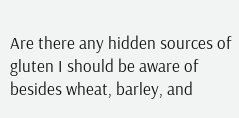Are there any hidden sources of gluten I should be aware of besides wheat, barley, and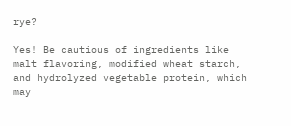rye?

Yes! Be cautious of ingredients like malt flavoring, modified wheat starch, and hydrolyzed vegetable protein, which may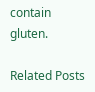contain gluten.

Related Posts